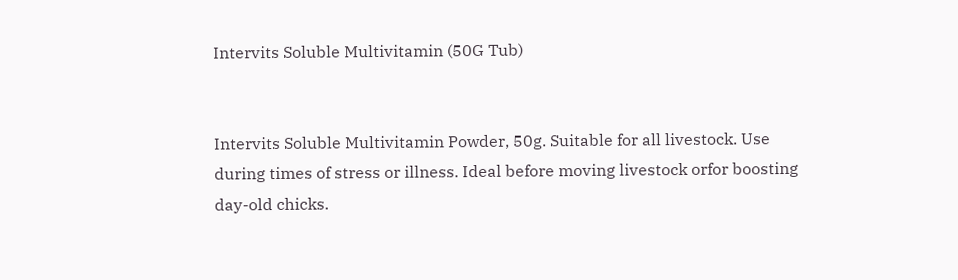Intervits Soluble Multivitamin (50G Tub)


Intervits Soluble Multivitamin Powder, 50g. Suitable for all livestock. Use during times of stress or illness. Ideal before moving livestock orfor boosting day-old chicks.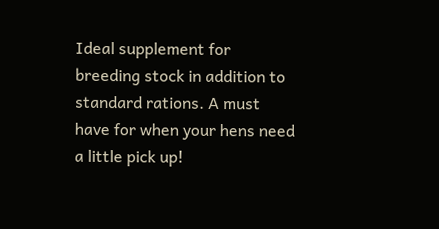Ideal supplement for breeding stock in addition to standard rations. A must have for when your hens need a little pick up!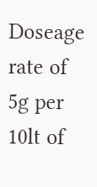Doseage rate of 5g per 10lt of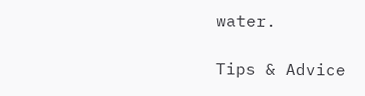water.

Tips & Advice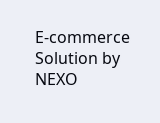E-commerce Solution by NEXO